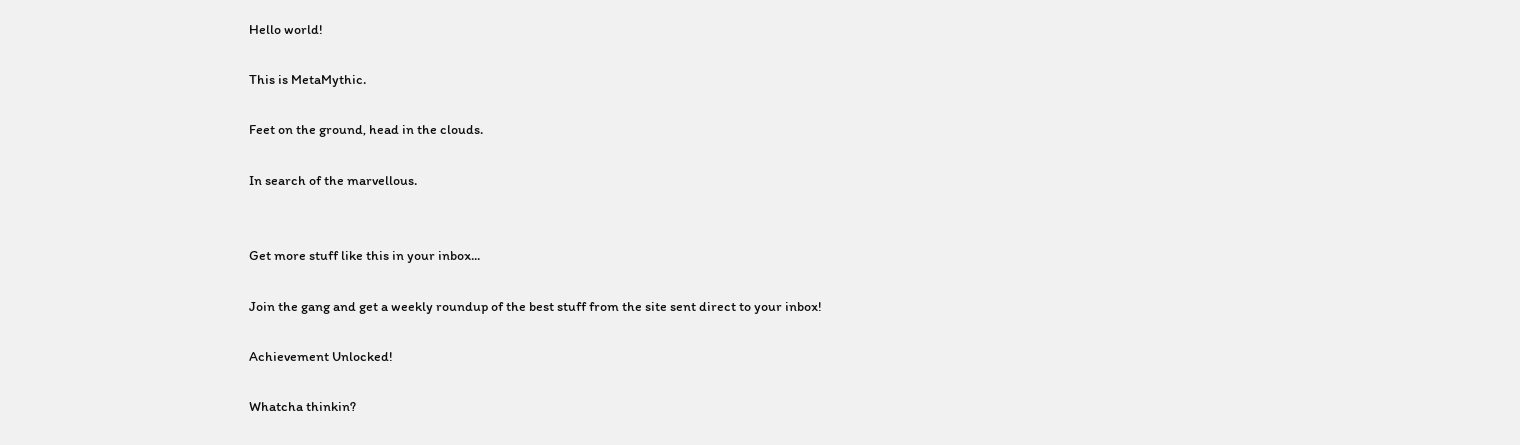Hello world!

This is MetaMythic.

Feet on the ground, head in the clouds.

In search of the marvellous.


Get more stuff like this in your inbox...

Join the gang and get a weekly roundup of the best stuff from the site sent direct to your inbox!

Achievement Unlocked!

Whatcha thinkin?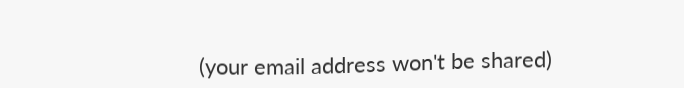(your email address won't be shared)